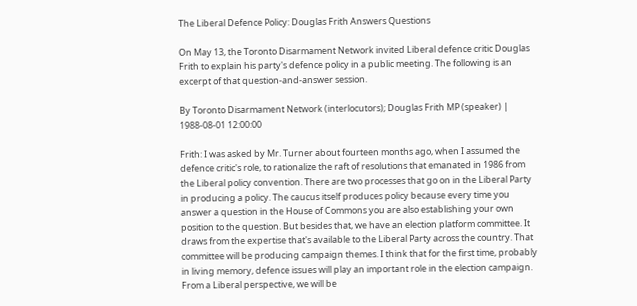The Liberal Defence Policy: Douglas Frith Answers Questions

On May 13, the Toronto Disarmament Network invited Liberal defence critic Douglas Frith to explain his party's defence policy in a public meeting. The following is an excerpt of that question-and-answer session.

By Toronto Disarmament Network (interlocutors); Douglas Frith MP (speaker) | 1988-08-01 12:00:00

Frith: I was asked by Mr. Turner about fourteen months ago, when I assumed the defence critic's role, to rationalize the raft of resolutions that emanated in 1986 from the Liberal policy convention. There are two processes that go on in the Liberal Party in producing a policy. The caucus itself produces policy because every time you answer a question in the House of Commons you are also establishing your own position to the question. But besides that, we have an election platform committee. It draws from the expertise that's available to the Liberal Party across the country. That committee will be producing campaign themes. I think that for the first time, probably in living memory, defence issues will play an important role in the election campaign. From a Liberal perspective, we will be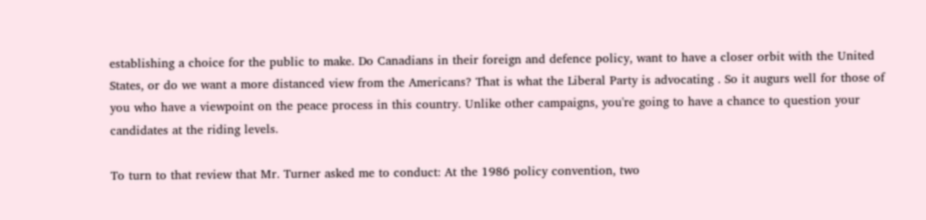establishing a choice for the public to make. Do Canadians in their foreign and defence policy, want to have a closer orbit with the United States, or do we want a more distanced view from the Americans? That is what the Liberal Party is advocating . So it augurs well for those of you who have a viewpoint on the peace process in this country. Unlike other campaigns, you're going to have a chance to question your candidates at the riding levels.

To turn to that review that Mr. Turner asked me to conduct: At the 1986 policy convention, two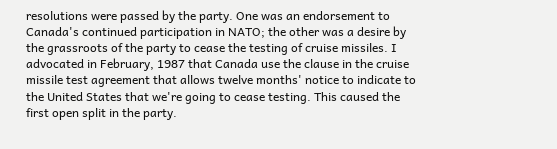resolutions were passed by the party. One was an endorsement to Canada's continued participation in NATO; the other was a desire by the grassroots of the party to cease the testing of cruise missiles. I advocated in February, 1987 that Canada use the clause in the cruise missile test agreement that allows twelve months' notice to indicate to the United States that we're going to cease testing. This caused the first open split in the party.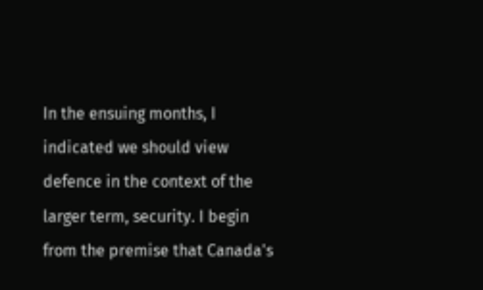In the ensuing months, I indicated we should view defence in the context of the larger term, security. I begin from the premise that Canada's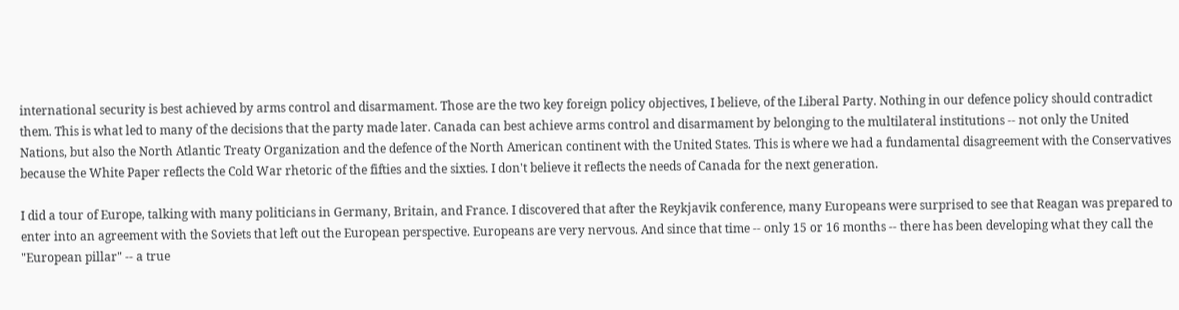international security is best achieved by arms control and disarmament. Those are the two key foreign policy objectives, I believe, of the Liberal Party. Nothing in our defence policy should contradict them. This is what led to many of the decisions that the party made later. Canada can best achieve arms control and disarmament by belonging to the multilateral institutions -- not only the United Nations, but also the North Atlantic Treaty Organization and the defence of the North American continent with the United States. This is where we had a fundamental disagreement with the Conservatives because the White Paper reflects the Cold War rhetoric of the fifties and the sixties. I don't believe it reflects the needs of Canada for the next generation.

I did a tour of Europe, talking with many politicians in Germany, Britain, and France. I discovered that after the Reykjavik conference, many Europeans were surprised to see that Reagan was prepared to enter into an agreement with the Soviets that left out the European perspective. Europeans are very nervous. And since that time -- only 15 or 16 months -- there has been developing what they call the "European pillar" -- a true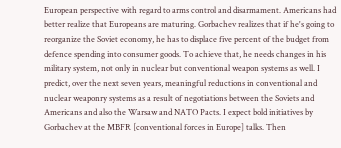European perspective with regard to arms control and disarmament. Americans had better realize that Europeans are maturing. Gorbachev realizes that if he's going to reorganize the Soviet economy, he has to displace five percent of the budget from defence spending into consumer goods. To achieve that, he needs changes in his military system, not only in nuclear but conventional weapon systems as well. I predict, over the next seven years, meaningful reductions in conventional and nuclear weaponry systems as a result of negotiations between the Soviets and Americans and also the Warsaw and NATO Pacts. I expect bold initiatives by Gorbachev at the MBFR [conventional forces in Europe] talks. Then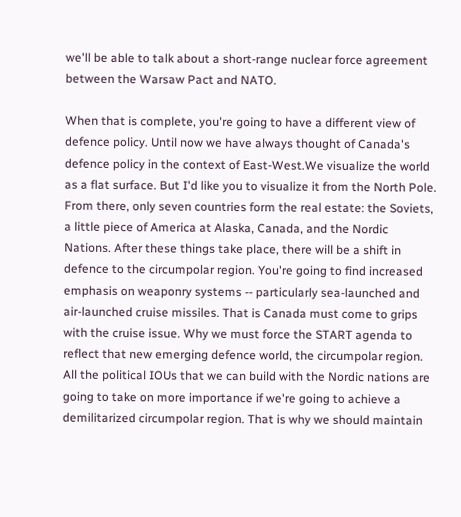we'll be able to talk about a short-range nuclear force agreement between the Warsaw Pact and NATO.

When that is complete, you're going to have a different view of defence policy. Until now we have always thought of Canada's defence policy in the context of East-West.We visualize the world as a flat surface. But I'd like you to visualize it from the North Pole. From there, only seven countries form the real estate: the Soviets, a little piece of America at Alaska, Canada, and the Nordic Nations. After these things take place, there will be a shift in defence to the circumpolar region. You're going to find increased emphasis on weaponry systems -- particularly sea-launched and air-launched cruise missiles. That is Canada must come to grips with the cruise issue. Why we must force the START agenda to reflect that new emerging defence world, the circumpolar region. All the political IOUs that we can build with the Nordic nations are going to take on more importance if we're going to achieve a demilitarized circumpolar region. That is why we should maintain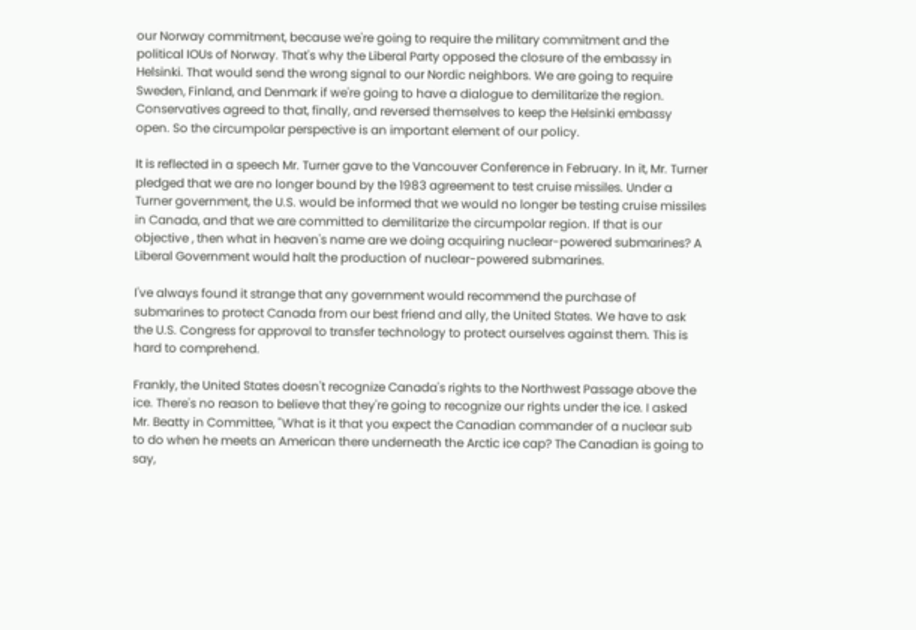our Norway commitment, because we're going to require the military commitment and the political IOUs of Norway. That's why the Liberal Party opposed the closure of the embassy in Helsinki. That would send the wrong signal to our Nordic neighbors. We are going to require Sweden, Finland, and Denmark if we're going to have a dialogue to demilitarize the region. Conservatives agreed to that, finally, and reversed themselves to keep the Helsinki embassy open. So the circumpolar perspective is an important element of our policy.

It is reflected in a speech Mr. Turner gave to the Vancouver Conference in February. In it, Mr. Turner pledged that we are no longer bound by the 1983 agreement to test cruise missiles. Under a Turner government, the U.S. would be informed that we would no longer be testing cruise missiles in Canada, and that we are committed to demilitarize the circumpolar region. If that is our objective , then what in heaven's name are we doing acquiring nuclear-powered submarines? A Liberal Government would halt the production of nuclear-powered submarines.

I've always found it strange that any government would recommend the purchase of submarines to protect Canada from our best friend and ally, the United States. We have to ask the U.S. Congress for approval to transfer technology to protect ourselves against them. This is hard to comprehend.

Frankly, the United States doesn't recognize Canada's rights to the Northwest Passage above the ice. There's no reason to believe that they're going to recognize our rights under the ice. I asked Mr. Beatty in Committee, "What is it that you expect the Canadian commander of a nuclear sub to do when he meets an American there underneath the Arctic ice cap? The Canadian is going to say,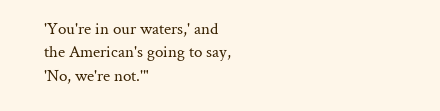'You're in our waters,' and the American's going to say, 'No, we're not.'"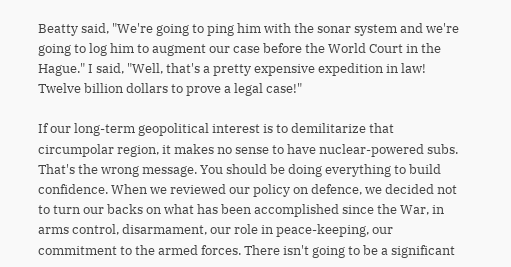Beatty said, "We're going to ping him with the sonar system and we're going to log him to augment our case before the World Court in the Hague." I said, "Well, that's a pretty expensive expedition in law! Twelve billion dollars to prove a legal case!"

If our long-term geopolitical interest is to demilitarize that circumpolar region, it makes no sense to have nuclear-powered subs. That's the wrong message. You should be doing everything to build confidence. When we reviewed our policy on defence, we decided not to turn our backs on what has been accomplished since the War, in arms control, disarmament, our role in peace-keeping, our commitment to the armed forces. There isn't going to be a significant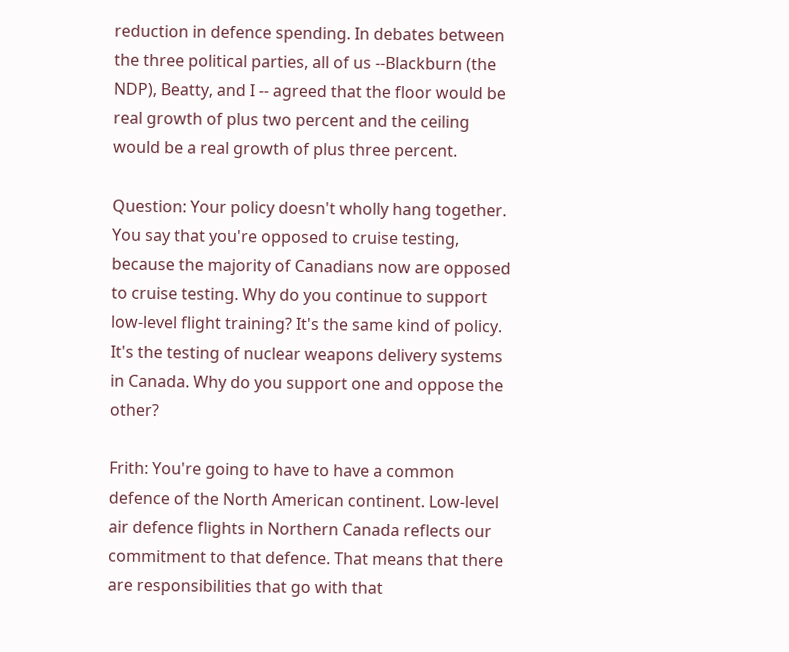reduction in defence spending. In debates between the three political parties, all of us --Blackburn (the NDP), Beatty, and I -- agreed that the floor would be real growth of plus two percent and the ceiling would be a real growth of plus three percent.

Question: Your policy doesn't wholly hang together. You say that you're opposed to cruise testing, because the majority of Canadians now are opposed to cruise testing. Why do you continue to support low-level flight training? It's the same kind of policy. It's the testing of nuclear weapons delivery systems in Canada. Why do you support one and oppose the other?

Frith: You're going to have to have a common defence of the North American continent. Low-level air defence flights in Northern Canada reflects our commitment to that defence. That means that there are responsibilities that go with that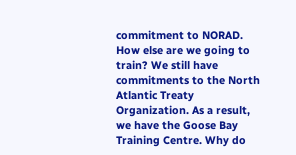commitment to NORAD. How else are we going to train? We still have commitments to the North Atlantic Treaty Organization. As a result, we have the Goose Bay Training Centre. Why do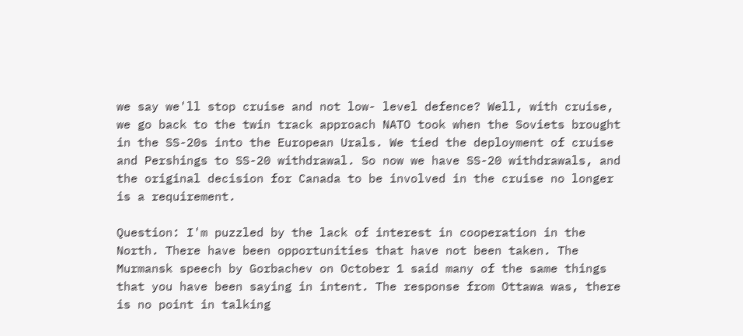we say we'll stop cruise and not low- level defence? Well, with cruise, we go back to the twin track approach NATO took when the Soviets brought in the SS-20s into the European Urals. We tied the deployment of cruise and Pershings to SS-20 withdrawal. So now we have SS-20 withdrawals, and the original decision for Canada to be involved in the cruise no longer is a requirement.

Question: I'm puzzled by the lack of interest in cooperation in the North. There have been opportunities that have not been taken. The Murmansk speech by Gorbachev on October 1 said many of the same things that you have been saying in intent. The response from Ottawa was, there is no point in talking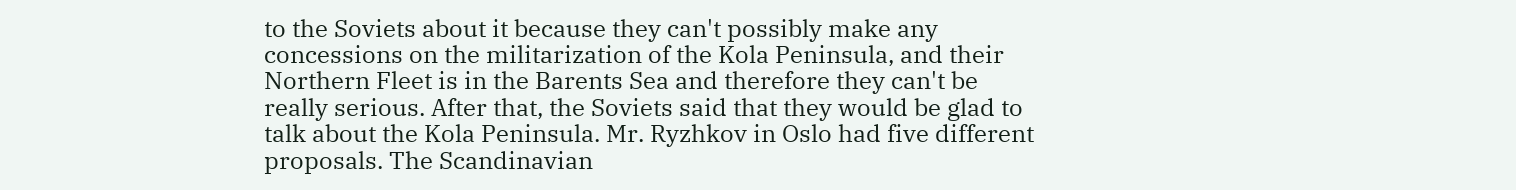to the Soviets about it because they can't possibly make any concessions on the militarization of the Kola Peninsula, and their Northern Fleet is in the Barents Sea and therefore they can't be really serious. After that, the Soviets said that they would be glad to talk about the Kola Peninsula. Mr. Ryzhkov in Oslo had five different proposals. The Scandinavian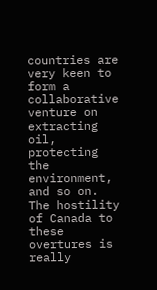countries are very keen to form a collaborative venture on extracting oil, protecting the environment, and so on. The hostility of Canada to these overtures is really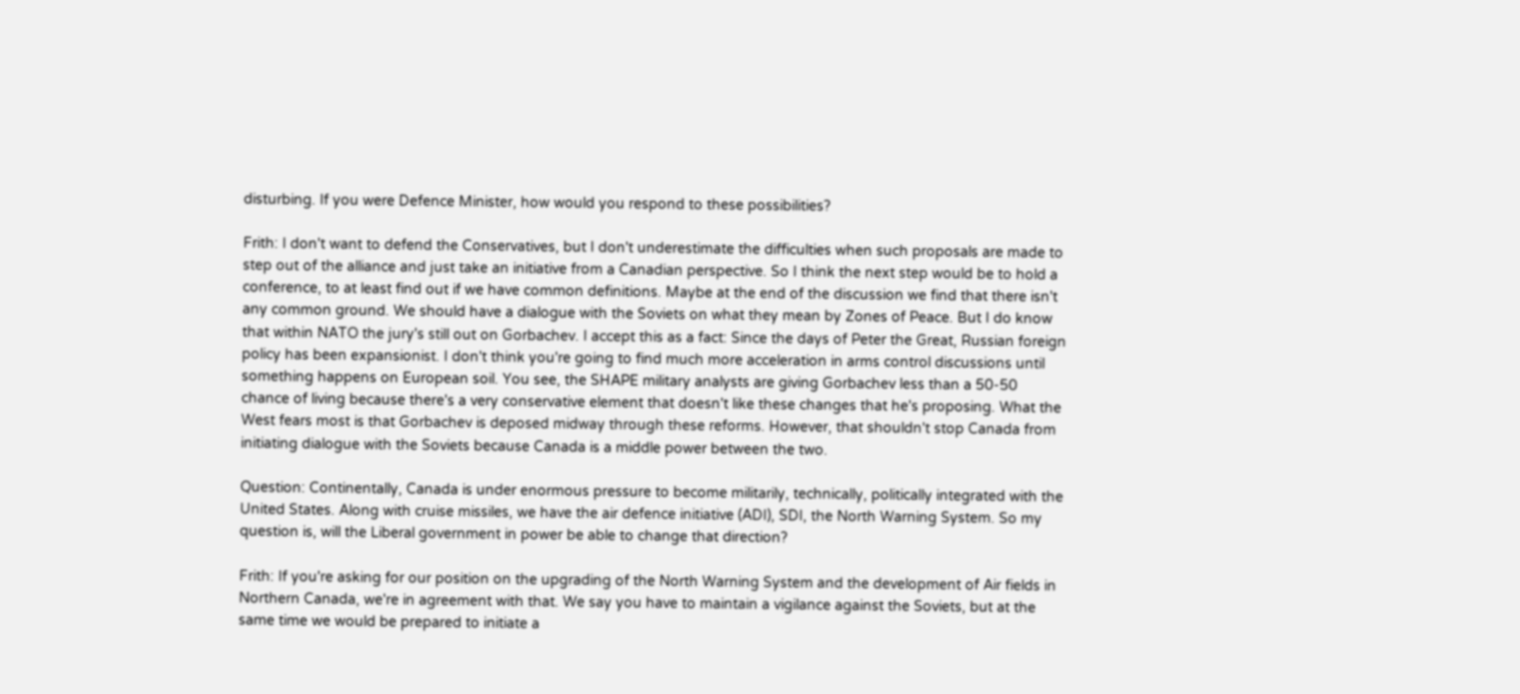disturbing. If you were Defence Minister, how would you respond to these possibilities?

Frith: I don't want to defend the Conservatives, but I don't underestimate the difficulties when such proposals are made to step out of the alliance and just take an initiative from a Canadian perspective. So I think the next step would be to hold a conference, to at least find out if we have common definitions. Maybe at the end of the discussion we find that there isn't any common ground. We should have a dialogue with the Soviets on what they mean by Zones of Peace. But I do know that within NATO the jury's still out on Gorbachev. I accept this as a fact: Since the days of Peter the Great, Russian foreign policy has been expansionist. I don't think you're going to find much more acceleration in arms control discussions until something happens on European soil. You see, the SHAPE military analysts are giving Gorbachev less than a 50-50 chance of living because there's a very conservative element that doesn't like these changes that he's proposing. What the West fears most is that Gorbachev is deposed midway through these reforms. However, that shouldn't stop Canada from initiating dialogue with the Soviets because Canada is a middle power between the two.

Question: Continentally, Canada is under enormous pressure to become militarily, technically, politically integrated with the United States. Along with cruise missiles, we have the air defence initiative (ADI), SDI, the North Warning System. So my question is, will the Liberal government in power be able to change that direction?

Frith: If you're asking for our position on the upgrading of the North Warning System and the development of Air fields in Northern Canada, we're in agreement with that. We say you have to maintain a vigilance against the Soviets, but at the same time we would be prepared to initiate a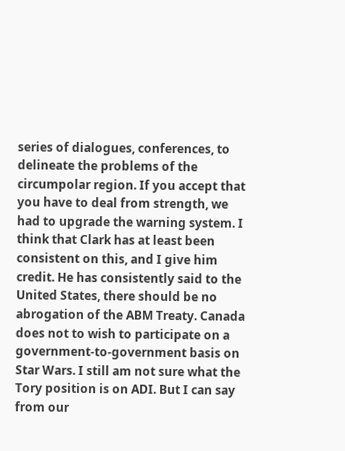series of dialogues, conferences, to delineate the problems of the circumpolar region. If you accept that you have to deal from strength, we had to upgrade the warning system. I think that Clark has at least been consistent on this, and I give him credit. He has consistently said to the United States, there should be no abrogation of the ABM Treaty. Canada does not to wish to participate on a government-to-government basis on Star Wars. I still am not sure what the Tory position is on ADI. But I can say from our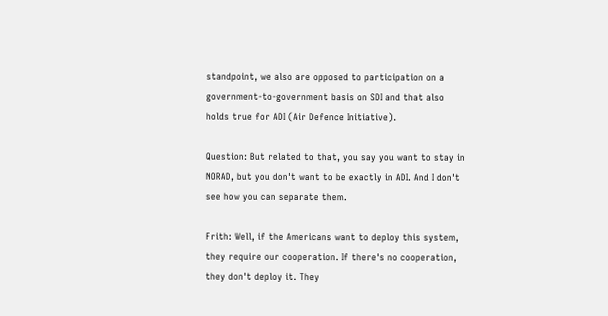standpoint, we also are opposed to participation on a government-to-government basis on SDI and that also holds true for ADI (Air Defence Initiative).

Question: But related to that, you say you want to stay in NORAD, but you don't want to be exactly in ADI. And I don't see how you can separate them.

Frith: Well, if the Americans want to deploy this system, they require our cooperation. If there's no cooperation, they don't deploy it. They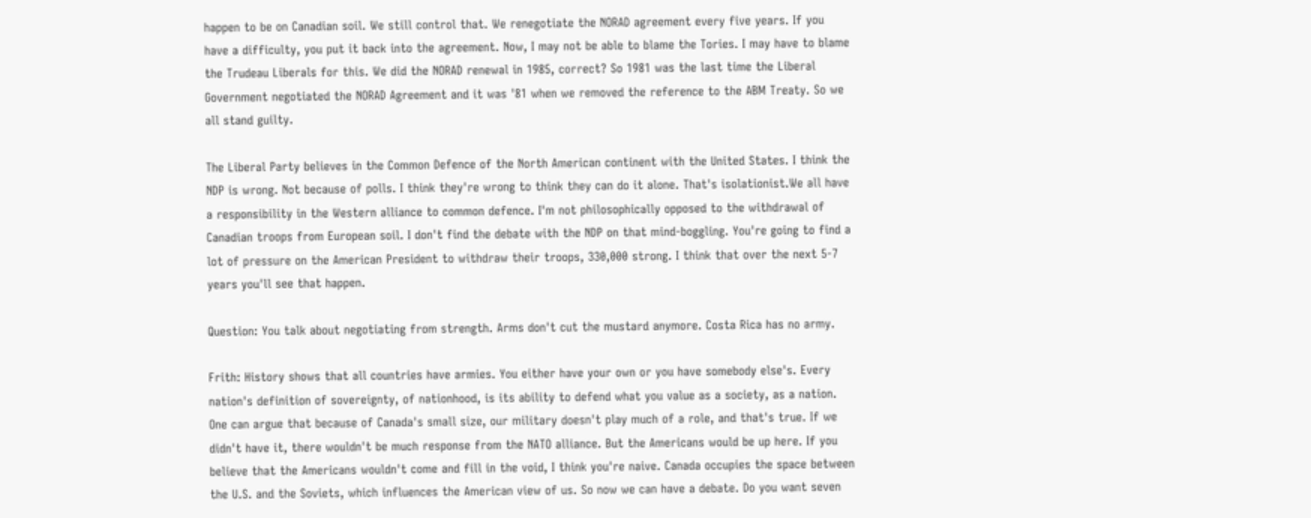happen to be on Canadian soil. We still control that. We renegotiate the NORAD agreement every five years. If you have a difficulty, you put it back into the agreement. Now, I may not be able to blame the Tories. I may have to blame the Trudeau Liberals for this. We did the NORAD renewal in 1985, correct? So 1981 was the last time the Liberal Government negotiated the NORAD Agreement and it was '81 when we removed the reference to the ABM Treaty. So we all stand guilty.

The Liberal Party believes in the Common Defence of the North American continent with the United States. I think the NDP is wrong. Not because of polls. I think they're wrong to think they can do it alone. That's isolationist.We all have a responsibility in the Western alliance to common defence. I'm not philosophically opposed to the withdrawal of Canadian troops from European soil. I don't find the debate with the NDP on that mind-boggling. You're going to find a lot of pressure on the American President to withdraw their troops, 330,000 strong. I think that over the next 5-7 years you'll see that happen.

Question: You talk about negotiating from strength. Arms don't cut the mustard anymore. Costa Rica has no army.

Frith: History shows that all countries have armies. You either have your own or you have somebody else's. Every nation's definition of sovereignty, of nationhood, is its ability to defend what you value as a society, as a nation. One can argue that because of Canada's small size, our military doesn't play much of a role, and that's true. If we didn't have it, there wouldn't be much response from the NATO alliance. But the Americans would be up here. If you believe that the Americans wouldn't come and fill in the void, I think you're naive. Canada occupies the space between the U.S. and the Soviets, which influences the American view of us. So now we can have a debate. Do you want seven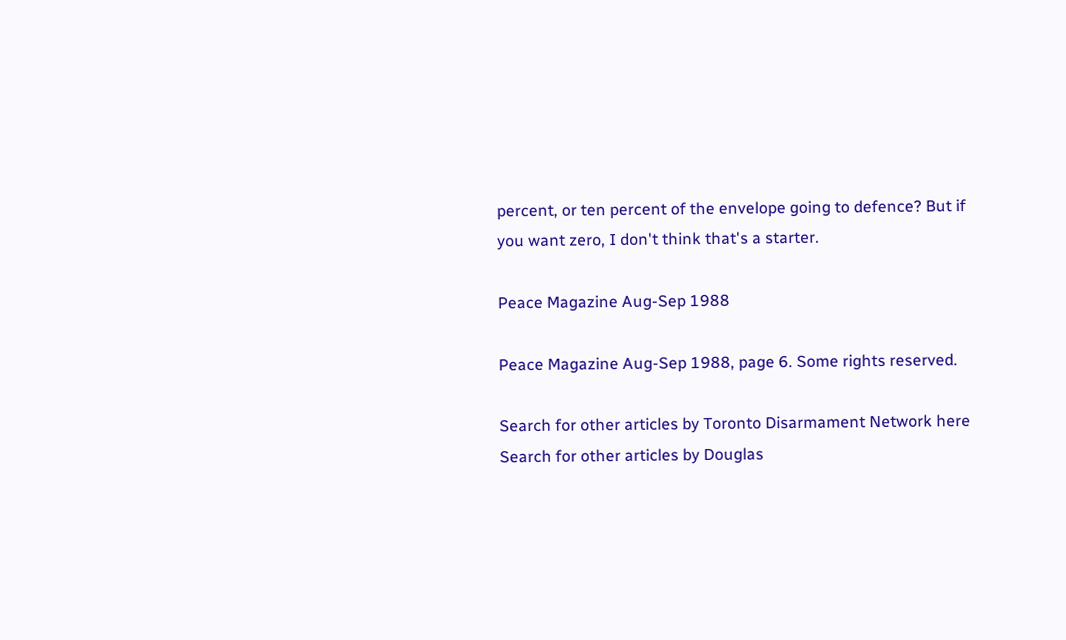percent, or ten percent of the envelope going to defence? But if you want zero, I don't think that's a starter.

Peace Magazine Aug-Sep 1988

Peace Magazine Aug-Sep 1988, page 6. Some rights reserved.

Search for other articles by Toronto Disarmament Network here
Search for other articles by Douglas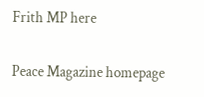Frith MP here

Peace Magazine homepage